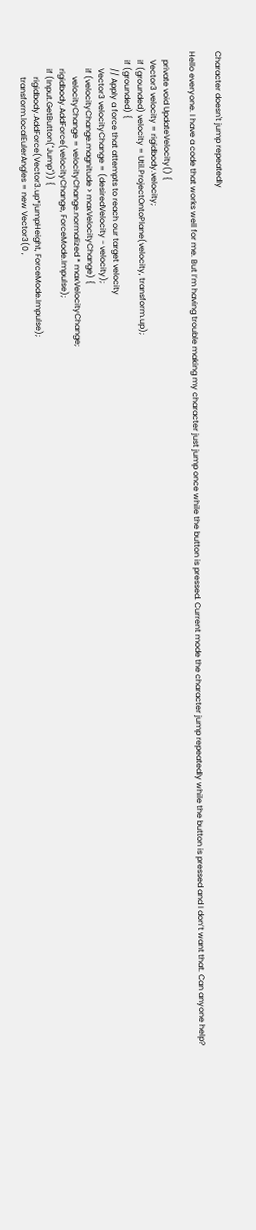Character doesn't jump repeatedly

Hello everyone. I have a code that works well for me. But I’m having trouble making my character just jump once while the button is pressed. Current mode the character jump repeatedly while the button is pressed and I don’t want that. Can anyone help?

    private void UpdateVelocity() {
    Vector3 velocity = rigidbody.velocity;
    if (grounded) velocity = Util.ProjectOntoPlane(velocity, transform.up);
    if (grounded) {
        // Apply a force that attempts to reach our target velocity
        Vector3 velocityChange = (desiredVelocity - velocity);
        if (velocityChange.magnitude > maxVelocityChange) {
            velocityChange = velocityChange.normalized * maxVelocityChange;
        rigidbody.AddForce(velocityChange, ForceMode.Impulse);
        if (Input.GetButton("Jump")) {
            rigidbody.AddForce(Vector3.up*jumpHeight, ForceMode.Impulse);
            transform.localEulerAngles = new Vector3(0 ,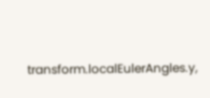transform.localEulerAngles.y,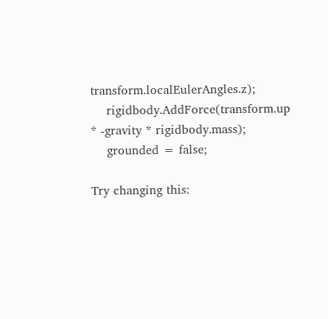transform.localEulerAngles.z);
    rigidbody.AddForce(transform.up * -gravity * rigidbody.mass);
    grounded = false;

Try changing this: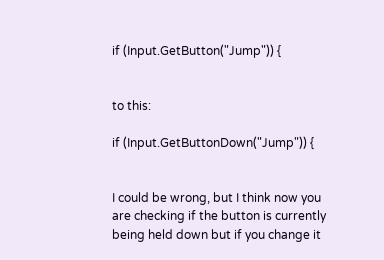if (Input.GetButton("Jump")) {


to this:

if (Input.GetButtonDown("Jump")) {


I could be wrong, but I think now you are checking if the button is currently being held down but if you change it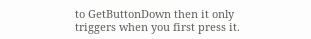to GetButtonDown then it only triggers when you first press it.